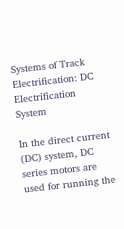Systems of Track Electrification: DC Electrification System

In the direct current (DC) system, DC series motors are used for running the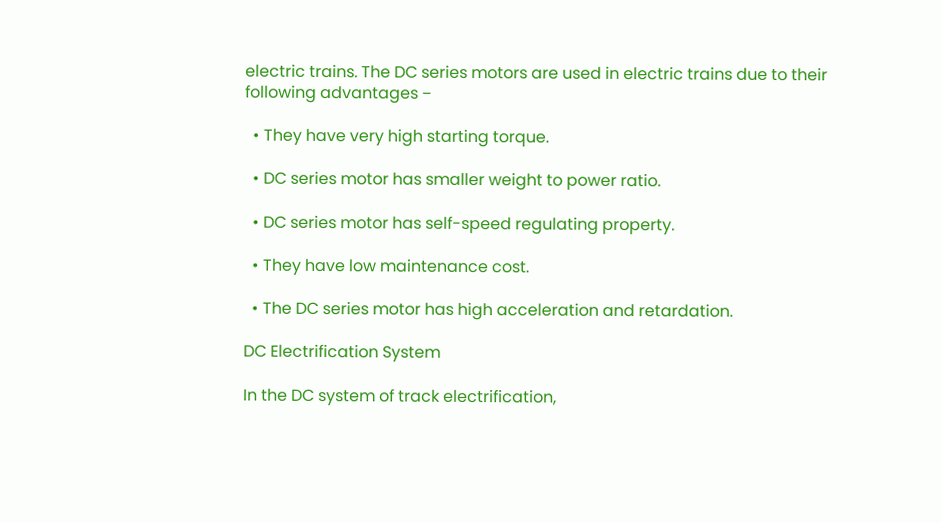electric trains. The DC series motors are used in electric trains due to their following advantages −

  • They have very high starting torque.

  • DC series motor has smaller weight to power ratio.

  • DC series motor has self-speed regulating property.

  • They have low maintenance cost.

  • The DC series motor has high acceleration and retardation.

DC Electrification System

In the DC system of track electrification,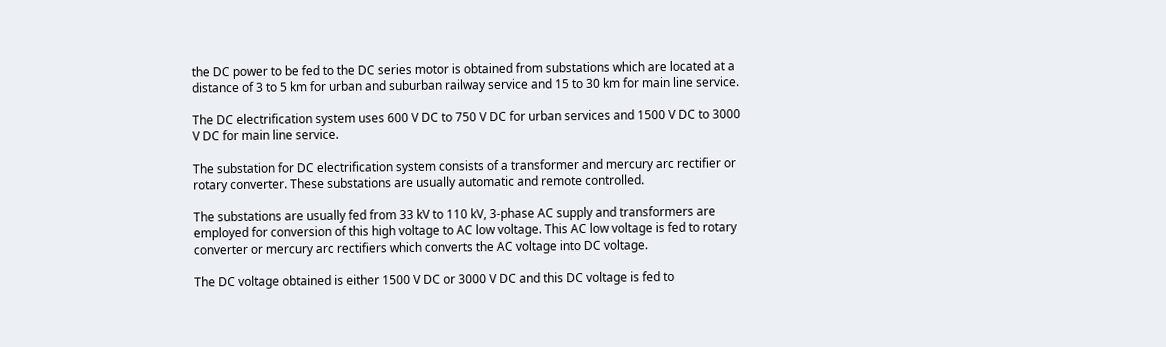the DC power to be fed to the DC series motor is obtained from substations which are located at a distance of 3 to 5 km for urban and suburban railway service and 15 to 30 km for main line service.

The DC electrification system uses 600 V DC to 750 V DC for urban services and 1500 V DC to 3000 V DC for main line service.

The substation for DC electrification system consists of a transformer and mercury arc rectifier or rotary converter. These substations are usually automatic and remote controlled.

The substations are usually fed from 33 kV to 110 kV, 3-phase AC supply and transformers are employed for conversion of this high voltage to AC low voltage. This AC low voltage is fed to rotary converter or mercury arc rectifiers which converts the AC voltage into DC voltage.

The DC voltage obtained is either 1500 V DC or 3000 V DC and this DC voltage is fed to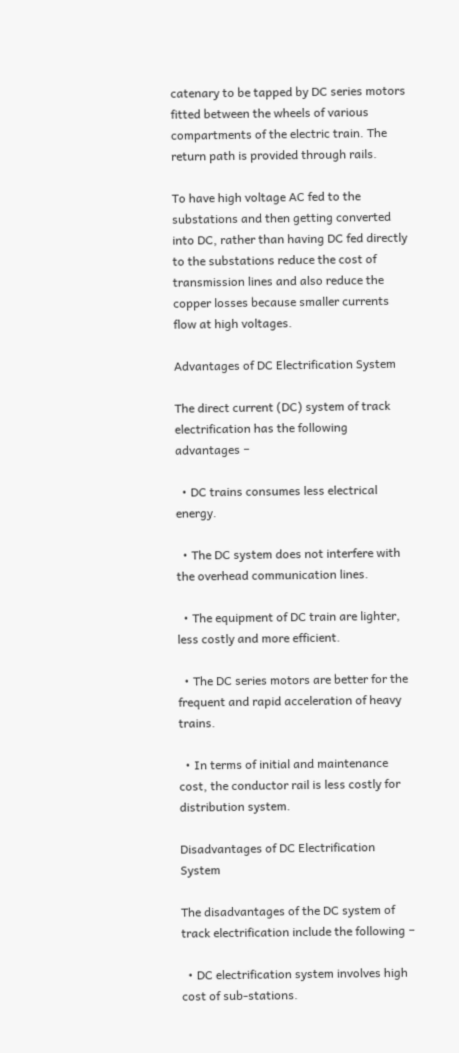catenary to be tapped by DC series motors fitted between the wheels of various compartments of the electric train. The return path is provided through rails.

To have high voltage AC fed to the substations and then getting converted into DC, rather than having DC fed directly to the substations reduce the cost of transmission lines and also reduce the copper losses because smaller currents flow at high voltages.

Advantages of DC Electrification System

The direct current (DC) system of track electrification has the following advantages −

  • DC trains consumes less electrical energy.

  • The DC system does not interfere with the overhead communication lines.

  • The equipment of DC train are lighter, less costly and more efficient.

  • The DC series motors are better for the frequent and rapid acceleration of heavy trains.

  • In terms of initial and maintenance cost, the conductor rail is less costly for distribution system.

Disadvantages of DC Electrification System

The disadvantages of the DC system of track electrification include the following −

  • DC electrification system involves high cost of sub-stations.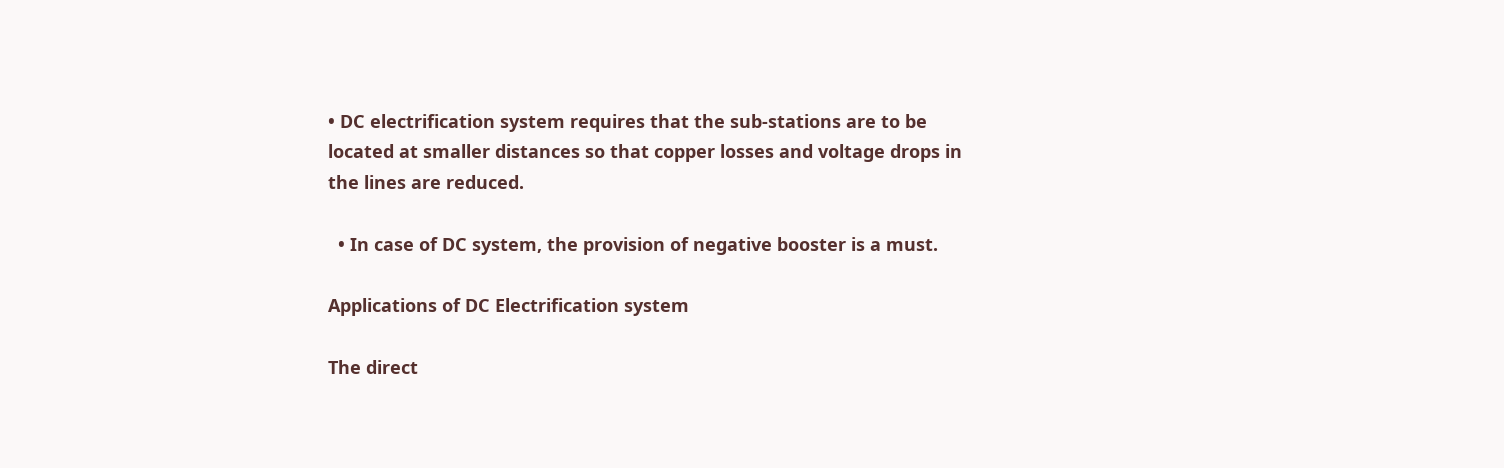• DC electrification system requires that the sub-stations are to be located at smaller distances so that copper losses and voltage drops in the lines are reduced.

  • In case of DC system, the provision of negative booster is a must.

Applications of DC Electrification system

The direct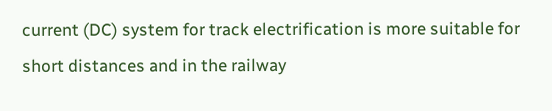current (DC) system for track electrification is more suitable for short distances and in the railway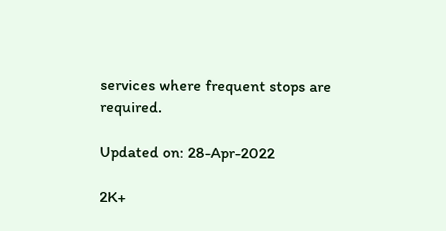services where frequent stops are required.

Updated on: 28-Apr-2022

2K+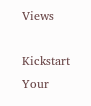Views

Kickstart Your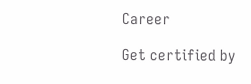Career

Get certified by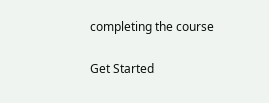completing the course

Get Started